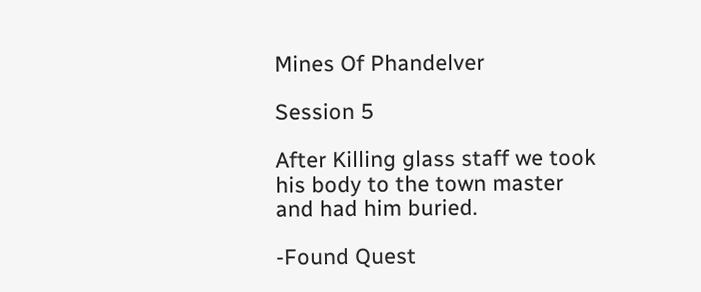Mines Of Phandelver

Session 5

After Killing glass staff we took his body to the town master and had him buried.

-Found Quest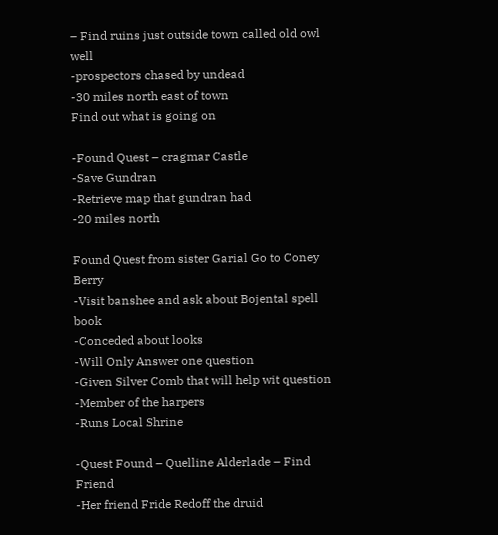– Find ruins just outside town called old owl well
-prospectors chased by undead
-30 miles north east of town
Find out what is going on

-Found Quest – cragmar Castle
-Save Gundran
-Retrieve map that gundran had
-20 miles north

Found Quest from sister Garial Go to Coney Berry
-Visit banshee and ask about Bojental spell book
-Conceded about looks
-Will Only Answer one question
-Given Silver Comb that will help wit question
-Member of the harpers
-Runs Local Shrine

-Quest Found – Quelline Alderlade – Find Friend
-Her friend Fride Redoff the druid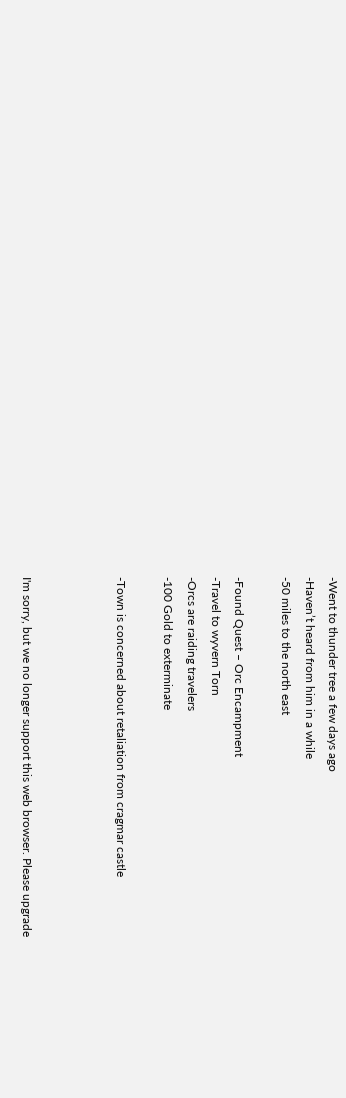-Went to thunder tree a few days ago
-Haven’t heard from him in a while
-50 miles to the north east

-Found Quest – Orc Encampment
-Travel to wyvern Torn
-Orcs are raiding travelers
-100 Gold to exterminate

-Town is concerned about retaliation from cragmar castle



I'm sorry, but we no longer support this web browser. Please upgrade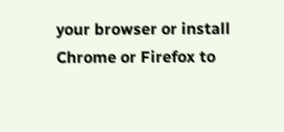your browser or install Chrome or Firefox to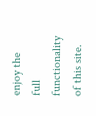enjoy the full functionality of this site.